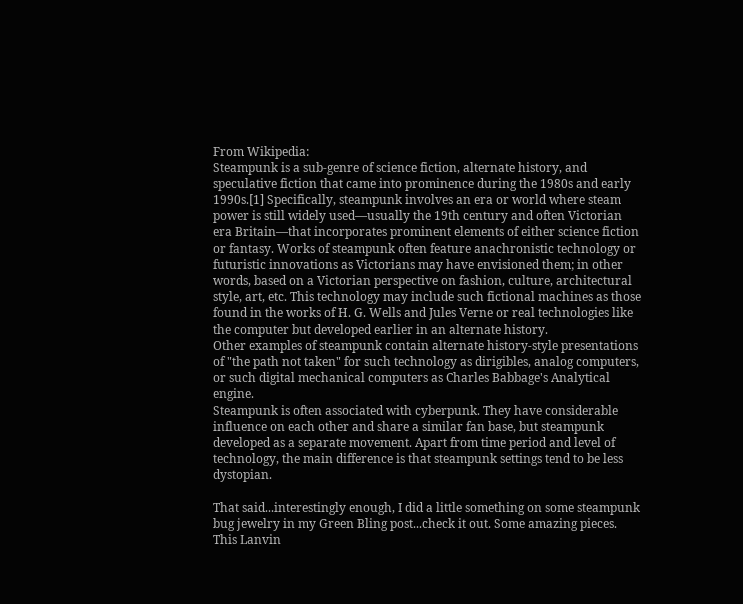From Wikipedia:
Steampunk is a sub-genre of science fiction, alternate history, and speculative fiction that came into prominence during the 1980s and early 1990s.[1] Specifically, steampunk involves an era or world where steam power is still widely used—usually the 19th century and often Victorian era Britain—that incorporates prominent elements of either science fiction or fantasy. Works of steampunk often feature anachronistic technology or futuristic innovations as Victorians may have envisioned them; in other words, based on a Victorian perspective on fashion, culture, architectural style, art, etc. This technology may include such fictional machines as those found in the works of H. G. Wells and Jules Verne or real technologies like the computer but developed earlier in an alternate history.
Other examples of steampunk contain alternate history-style presentations of "the path not taken" for such technology as dirigibles, analog computers, or such digital mechanical computers as Charles Babbage's Analytical engine.
Steampunk is often associated with cyberpunk. They have considerable influence on each other and share a similar fan base, but steampunk developed as a separate movement. Apart from time period and level of technology, the main difference is that steampunk settings tend to be less dystopian.

That said...interestingly enough, I did a little something on some steampunk bug jewelry in my Green Bling post...check it out. Some amazing pieces. This Lanvin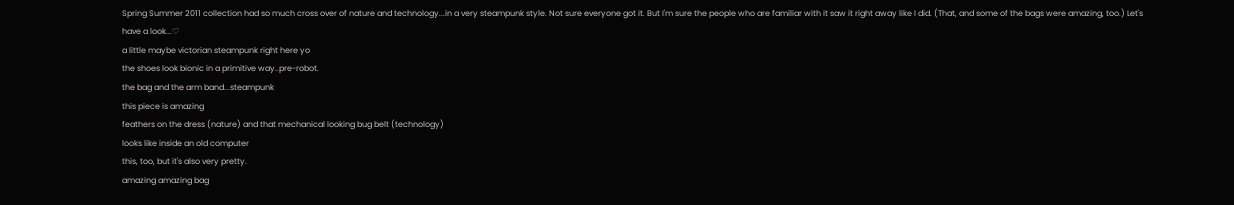Spring Summer 2011 collection had so much cross over of nature and technology...in a very steampunk style. Not sure everyone got it. But I'm sure the people who are familiar with it saw it right away like I did. (That, and some of the bags were amazing, too.) Let's have a look...♡
a little maybe victorian steampunk right here yo
the shoes look bionic in a primitive way..pre-robot.
the bag and the arm band...steampunk
this piece is amazing
feathers on the dress (nature) and that mechanical looking bug belt (technology)
looks like inside an old computer
this, too, but it's also very pretty.
amazing amazing bag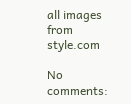all images from style.com

No comments: